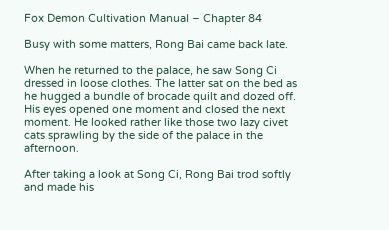Fox Demon Cultivation Manual – Chapter 84

Busy with some matters, Rong Bai came back late.

When he returned to the palace, he saw Song Ci dressed in loose clothes. The latter sat on the bed as he hugged a bundle of brocade quilt and dozed off. His eyes opened one moment and closed the next moment. He looked rather like those two lazy civet cats sprawling by the side of the palace in the afternoon.

After taking a look at Song Ci, Rong Bai trod softly and made his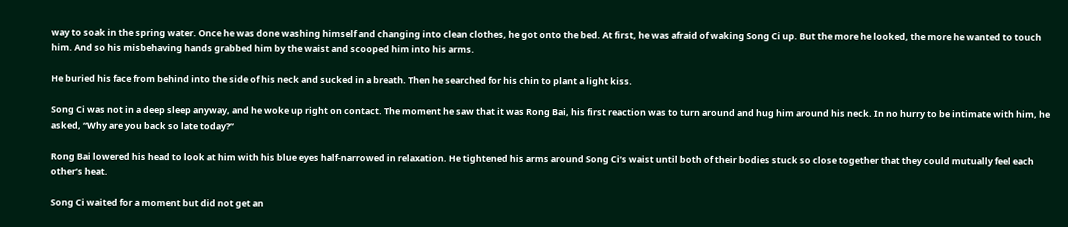way to soak in the spring water. Once he was done washing himself and changing into clean clothes, he got onto the bed. At first, he was afraid of waking Song Ci up. But the more he looked, the more he wanted to touch him. And so his misbehaving hands grabbed him by the waist and scooped him into his arms.

He buried his face from behind into the side of his neck and sucked in a breath. Then he searched for his chin to plant a light kiss.

Song Ci was not in a deep sleep anyway, and he woke up right on contact. The moment he saw that it was Rong Bai, his first reaction was to turn around and hug him around his neck. In no hurry to be intimate with him, he asked, “Why are you back so late today?”

Rong Bai lowered his head to look at him with his blue eyes half-narrowed in relaxation. He tightened his arms around Song Ci’s waist until both of their bodies stuck so close together that they could mutually feel each other’s heat.

Song Ci waited for a moment but did not get an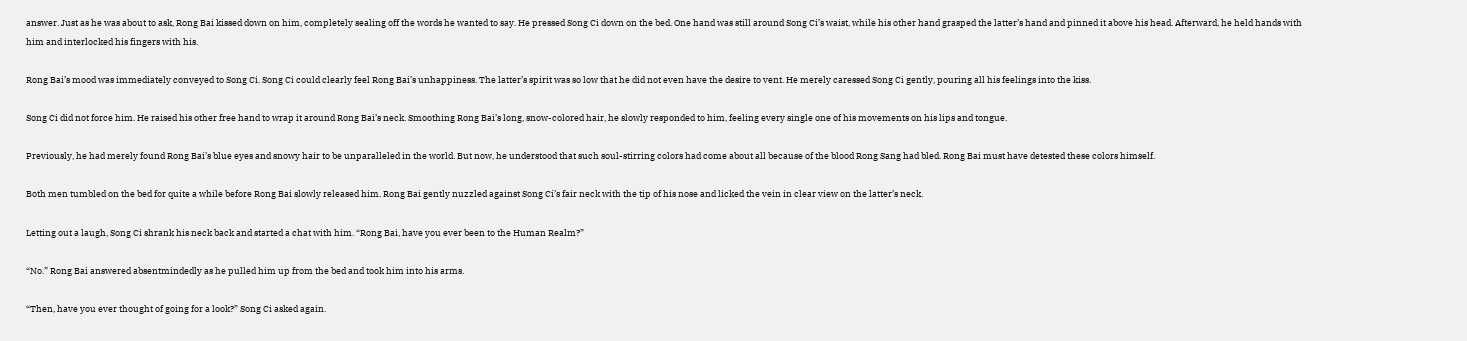answer. Just as he was about to ask, Rong Bai kissed down on him, completely sealing off the words he wanted to say. He pressed Song Ci down on the bed. One hand was still around Song Ci’s waist, while his other hand grasped the latter’s hand and pinned it above his head. Afterward, he held hands with him and interlocked his fingers with his.

Rong Bai’s mood was immediately conveyed to Song Ci. Song Ci could clearly feel Rong Bai’s unhappiness. The latter’s spirit was so low that he did not even have the desire to vent. He merely caressed Song Ci gently, pouring all his feelings into the kiss.

Song Ci did not force him. He raised his other free hand to wrap it around Rong Bai’s neck. Smoothing Rong Bai’s long, snow-colored hair, he slowly responded to him, feeling every single one of his movements on his lips and tongue.

Previously, he had merely found Rong Bai’s blue eyes and snowy hair to be unparalleled in the world. But now, he understood that such soul-stirring colors had come about all because of the blood Rong Sang had bled. Rong Bai must have detested these colors himself.

Both men tumbled on the bed for quite a while before Rong Bai slowly released him. Rong Bai gently nuzzled against Song Ci’s fair neck with the tip of his nose and licked the vein in clear view on the latter’s neck.

Letting out a laugh, Song Ci shrank his neck back and started a chat with him. “Rong Bai, have you ever been to the Human Realm?”

“No.” Rong Bai answered absentmindedly as he pulled him up from the bed and took him into his arms.

“Then, have you ever thought of going for a look?” Song Ci asked again.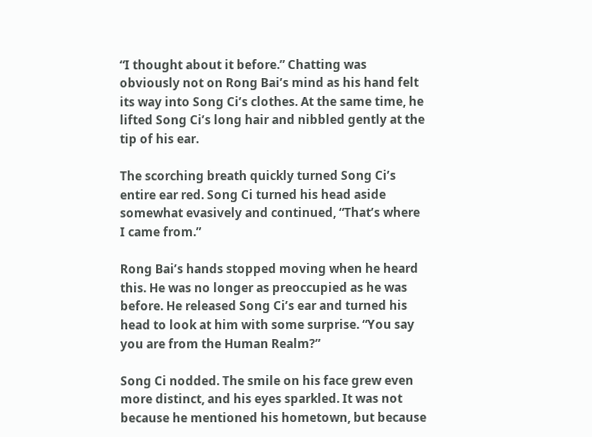“I thought about it before.” Chatting was obviously not on Rong Bai’s mind as his hand felt its way into Song Ci’s clothes. At the same time, he lifted Song Ci’s long hair and nibbled gently at the tip of his ear.

The scorching breath quickly turned Song Ci’s entire ear red. Song Ci turned his head aside somewhat evasively and continued, “That’s where I came from.”

Rong Bai’s hands stopped moving when he heard this. He was no longer as preoccupied as he was before. He released Song Ci’s ear and turned his head to look at him with some surprise. “You say you are from the Human Realm?”

Song Ci nodded. The smile on his face grew even more distinct, and his eyes sparkled. It was not because he mentioned his hometown, but because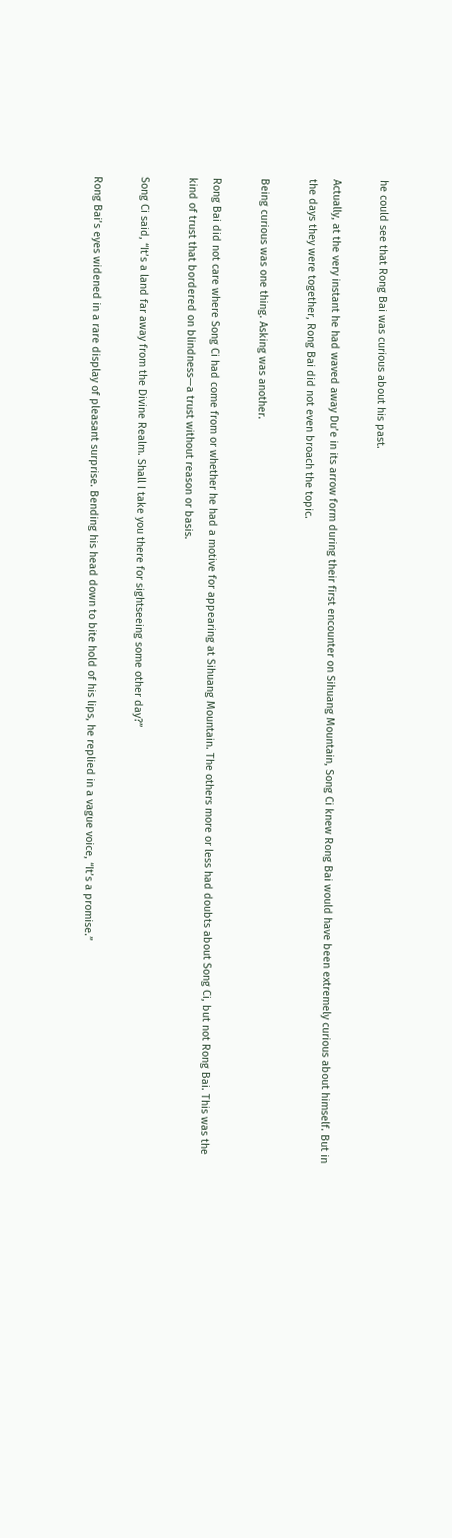he could see that Rong Bai was curious about his past.

Actually, at the very instant he had waved away Du’e in its arrow form during their first encounter on Sihuang Mountain, Song Ci knew Rong Bai would have been extremely curious about himself. But in the days they were together, Rong Bai did not even broach the topic.

Being curious was one thing. Asking was another.

Rong Bai did not care where Song Ci had come from or whether he had a motive for appearing at Sihuang Mountain. The others more or less had doubts about Song Ci, but not Rong Bai. This was the kind of trust that bordered on blindness—a trust without reason or basis.

Song Ci said, “It’s a land far away from the Divine Realm. Shall I take you there for sightseeing some other day?”

Rong Bai’s eyes widened in a rare display of pleasant surprise. Bending his head down to bite hold of his lips, he replied in a vague voice, “It’s a promise.”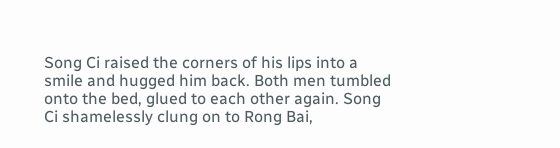Song Ci raised the corners of his lips into a smile and hugged him back. Both men tumbled onto the bed, glued to each other again. Song Ci shamelessly clung on to Rong Bai,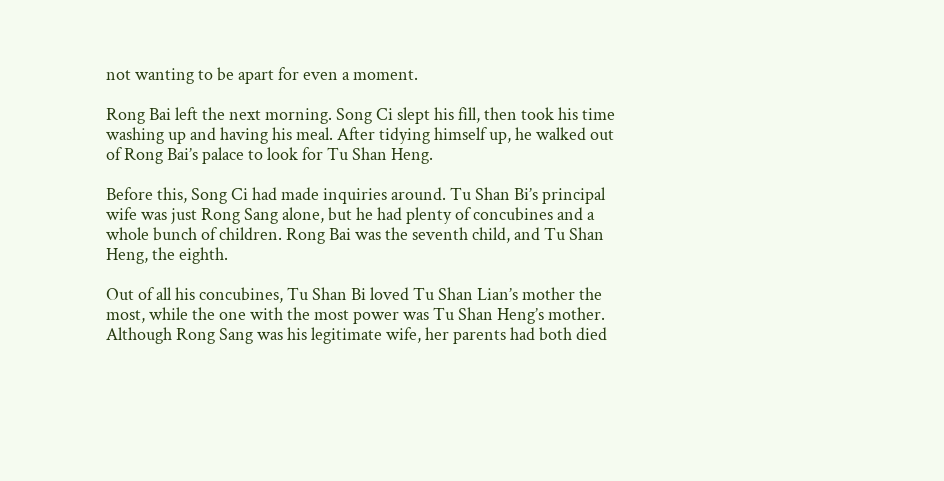not wanting to be apart for even a moment.

Rong Bai left the next morning. Song Ci slept his fill, then took his time washing up and having his meal. After tidying himself up, he walked out of Rong Bai’s palace to look for Tu Shan Heng.

Before this, Song Ci had made inquiries around. Tu Shan Bi’s principal wife was just Rong Sang alone, but he had plenty of concubines and a whole bunch of children. Rong Bai was the seventh child, and Tu Shan Heng, the eighth.

Out of all his concubines, Tu Shan Bi loved Tu Shan Lian’s mother the most, while the one with the most power was Tu Shan Heng’s mother. Although Rong Sang was his legitimate wife, her parents had both died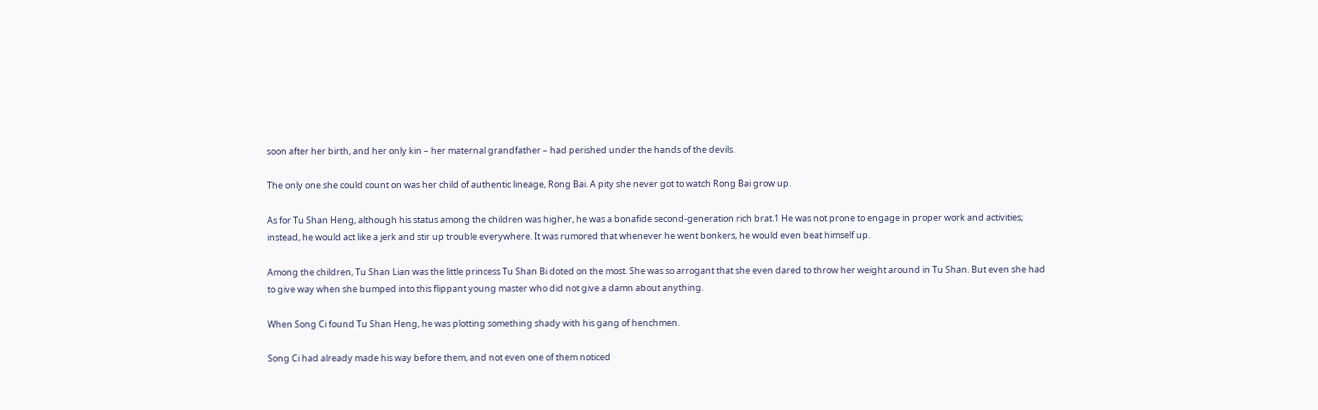soon after her birth, and her only kin – her maternal grandfather – had perished under the hands of the devils.

The only one she could count on was her child of authentic lineage, Rong Bai. A pity she never got to watch Rong Bai grow up.

As for Tu Shan Heng, although his status among the children was higher, he was a bonafide second-generation rich brat.1 He was not prone to engage in proper work and activities; instead, he would act like a jerk and stir up trouble everywhere. It was rumored that whenever he went bonkers, he would even beat himself up.

Among the children, Tu Shan Lian was the little princess Tu Shan Bi doted on the most. She was so arrogant that she even dared to throw her weight around in Tu Shan. But even she had to give way when she bumped into this flippant young master who did not give a damn about anything.

When Song Ci found Tu Shan Heng, he was plotting something shady with his gang of henchmen.

Song Ci had already made his way before them, and not even one of them noticed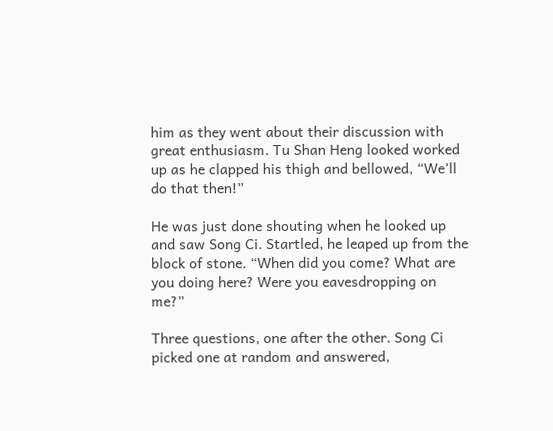him as they went about their discussion with great enthusiasm. Tu Shan Heng looked worked up as he clapped his thigh and bellowed, “We’ll do that then!”

He was just done shouting when he looked up and saw Song Ci. Startled, he leaped up from the block of stone. “When did you come? What are you doing here? Were you eavesdropping on me?”

Three questions, one after the other. Song Ci picked one at random and answered,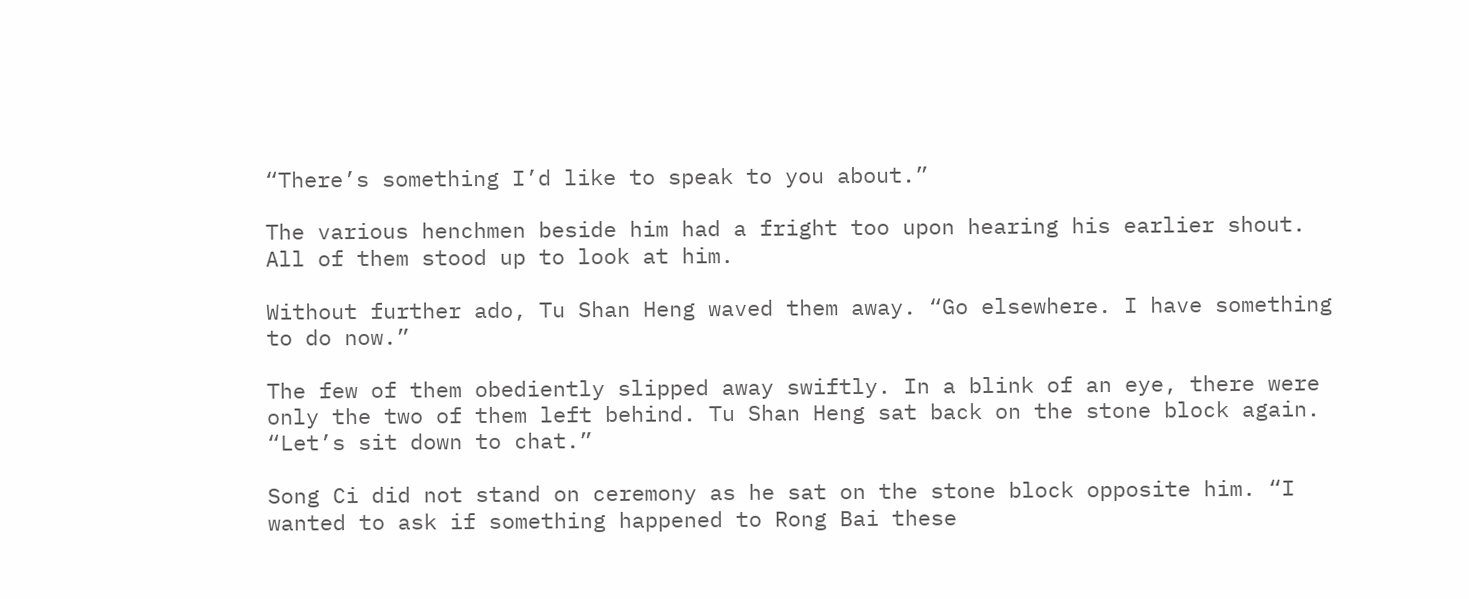“There’s something I’d like to speak to you about.”

The various henchmen beside him had a fright too upon hearing his earlier shout. All of them stood up to look at him.

Without further ado, Tu Shan Heng waved them away. “Go elsewhere. I have something to do now.”

The few of them obediently slipped away swiftly. In a blink of an eye, there were only the two of them left behind. Tu Shan Heng sat back on the stone block again. “Let’s sit down to chat.”

Song Ci did not stand on ceremony as he sat on the stone block opposite him. “I wanted to ask if something happened to Rong Bai these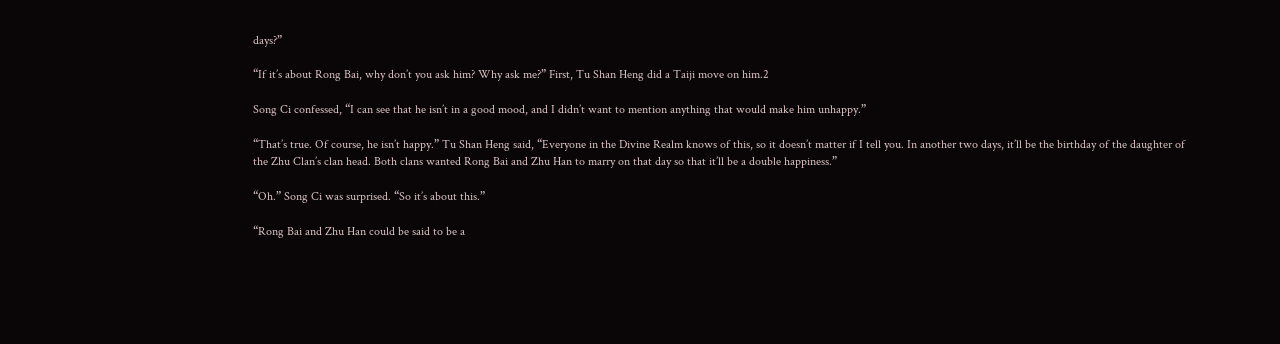days?”

“If it’s about Rong Bai, why don’t you ask him? Why ask me?” First, Tu Shan Heng did a Taiji move on him.2

Song Ci confessed, “I can see that he isn’t in a good mood, and I didn’t want to mention anything that would make him unhappy.”

“That’s true. Of course, he isn’t happy.” Tu Shan Heng said, “Everyone in the Divine Realm knows of this, so it doesn’t matter if I tell you. In another two days, it’ll be the birthday of the daughter of the Zhu Clan’s clan head. Both clans wanted Rong Bai and Zhu Han to marry on that day so that it’ll be a double happiness.”

“Oh.” Song Ci was surprised. “So it’s about this.”

“Rong Bai and Zhu Han could be said to be a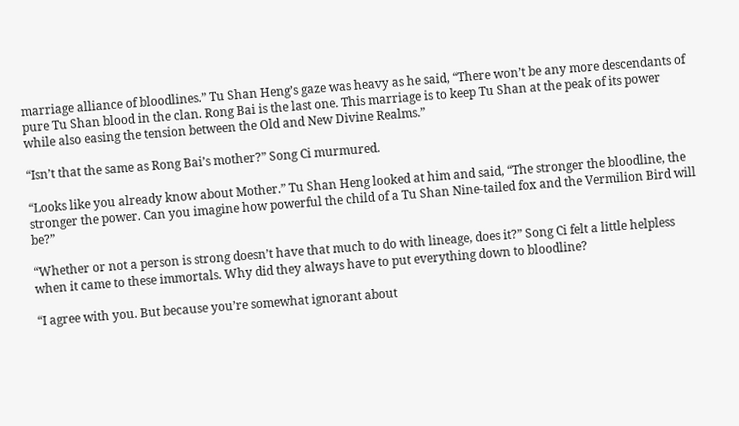marriage alliance of bloodlines.” Tu Shan Heng’s gaze was heavy as he said, “There won’t be any more descendants of pure Tu Shan blood in the clan. Rong Bai is the last one. This marriage is to keep Tu Shan at the peak of its power while also easing the tension between the Old and New Divine Realms.”

“Isn’t that the same as Rong Bai’s mother?” Song Ci murmured.

“Looks like you already know about Mother.” Tu Shan Heng looked at him and said, “The stronger the bloodline, the stronger the power. Can you imagine how powerful the child of a Tu Shan Nine-tailed fox and the Vermilion Bird will be?”

“Whether or not a person is strong doesn’t have that much to do with lineage, does it?” Song Ci felt a little helpless when it came to these immortals. Why did they always have to put everything down to bloodline?

“I agree with you. But because you’re somewhat ignorant about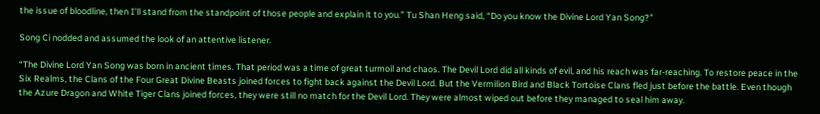the issue of bloodline, then I’ll stand from the standpoint of those people and explain it to you.” Tu Shan Heng said, “Do you know the Divine Lord Yan Song?”

Song Ci nodded and assumed the look of an attentive listener.

“The Divine Lord Yan Song was born in ancient times. That period was a time of great turmoil and chaos. The Devil Lord did all kinds of evil, and his reach was far-reaching. To restore peace in the Six Realms, the Clans of the Four Great Divine Beasts joined forces to fight back against the Devil Lord. But the Vermilion Bird and Black Tortoise Clans fled just before the battle. Even though the Azure Dragon and White Tiger Clans joined forces, they were still no match for the Devil Lord. They were almost wiped out before they managed to seal him away.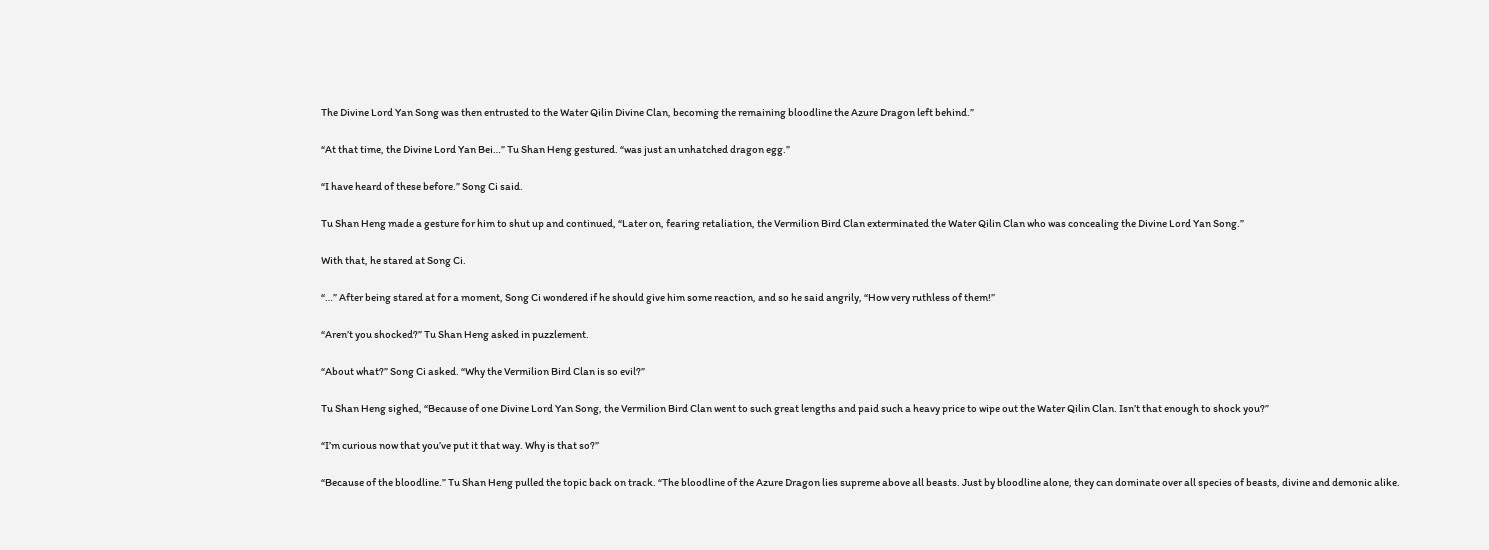The Divine Lord Yan Song was then entrusted to the Water Qilin Divine Clan, becoming the remaining bloodline the Azure Dragon left behind.”

“At that time, the Divine Lord Yan Bei…” Tu Shan Heng gestured. “was just an unhatched dragon egg.”

“I have heard of these before.” Song Ci said.

Tu Shan Heng made a gesture for him to shut up and continued, “Later on, fearing retaliation, the Vermilion Bird Clan exterminated the Water Qilin Clan who was concealing the Divine Lord Yan Song.”

With that, he stared at Song Ci.

“…” After being stared at for a moment, Song Ci wondered if he should give him some reaction, and so he said angrily, “How very ruthless of them!”

“Aren’t you shocked?” Tu Shan Heng asked in puzzlement.

“About what?” Song Ci asked. “Why the Vermilion Bird Clan is so evil?”

Tu Shan Heng sighed, “Because of one Divine Lord Yan Song, the Vermilion Bird Clan went to such great lengths and paid such a heavy price to wipe out the Water Qilin Clan. Isn’t that enough to shock you?”

“I’m curious now that you’ve put it that way. Why is that so?”

“Because of the bloodline.” Tu Shan Heng pulled the topic back on track. “The bloodline of the Azure Dragon lies supreme above all beasts. Just by bloodline alone, they can dominate over all species of beasts, divine and demonic alike.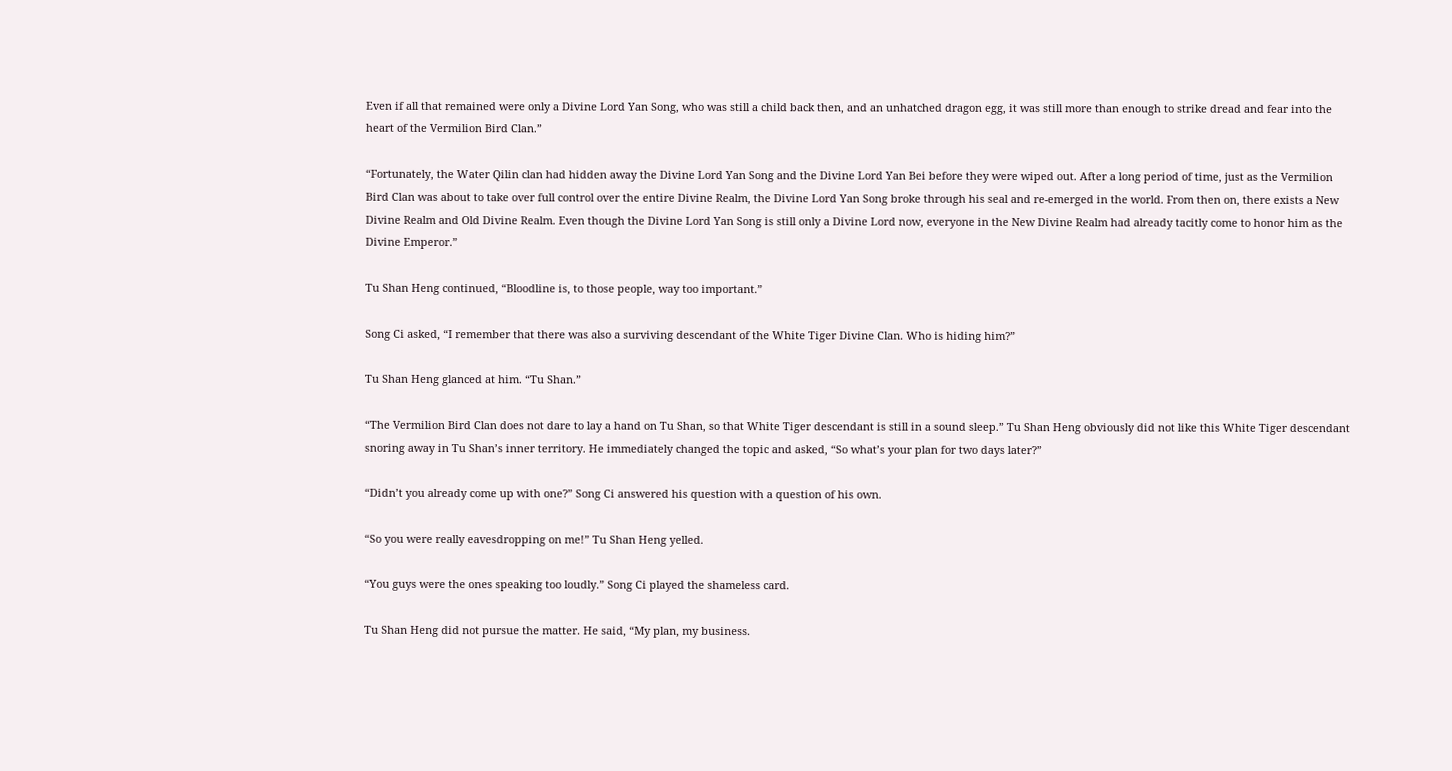Even if all that remained were only a Divine Lord Yan Song, who was still a child back then, and an unhatched dragon egg, it was still more than enough to strike dread and fear into the heart of the Vermilion Bird Clan.”

“Fortunately, the Water Qilin clan had hidden away the Divine Lord Yan Song and the Divine Lord Yan Bei before they were wiped out. After a long period of time, just as the Vermilion Bird Clan was about to take over full control over the entire Divine Realm, the Divine Lord Yan Song broke through his seal and re-emerged in the world. From then on, there exists a New Divine Realm and Old Divine Realm. Even though the Divine Lord Yan Song is still only a Divine Lord now, everyone in the New Divine Realm had already tacitly come to honor him as the Divine Emperor.”

Tu Shan Heng continued, “Bloodline is, to those people, way too important.”

Song Ci asked, “I remember that there was also a surviving descendant of the White Tiger Divine Clan. Who is hiding him?”

Tu Shan Heng glanced at him. “Tu Shan.”

“The Vermilion Bird Clan does not dare to lay a hand on Tu Shan, so that White Tiger descendant is still in a sound sleep.” Tu Shan Heng obviously did not like this White Tiger descendant snoring away in Tu Shan’s inner territory. He immediately changed the topic and asked, “So what’s your plan for two days later?”

“Didn’t you already come up with one?” Song Ci answered his question with a question of his own.

“So you were really eavesdropping on me!” Tu Shan Heng yelled.

“You guys were the ones speaking too loudly.” Song Ci played the shameless card.

Tu Shan Heng did not pursue the matter. He said, “My plan, my business.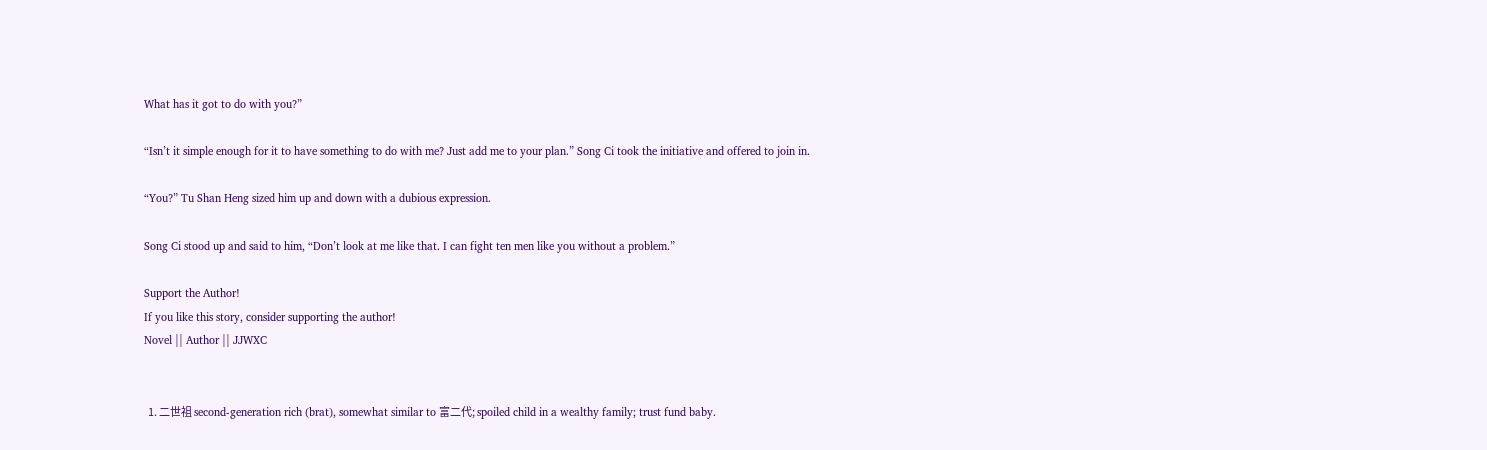What has it got to do with you?”

“Isn’t it simple enough for it to have something to do with me? Just add me to your plan.” Song Ci took the initiative and offered to join in.

“You?” Tu Shan Heng sized him up and down with a dubious expression.

Song Ci stood up and said to him, “Don’t look at me like that. I can fight ten men like you without a problem.”

Support the Author!
If you like this story, consider supporting the author!
Novel || Author || JJWXC


  1. 二世祖 second-generation rich (brat), somewhat similar to 富二代; spoiled child in a wealthy family; trust fund baby.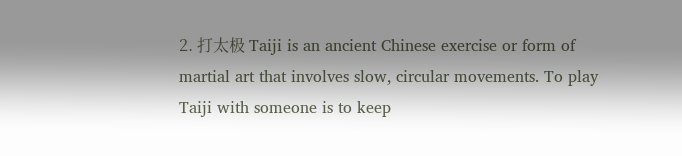2. 打太极 Taiji is an ancient Chinese exercise or form of martial art that involves slow, circular movements. To play Taiji with someone is to keep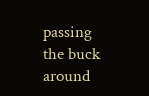passing the buck around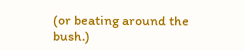(or beating around the bush.)